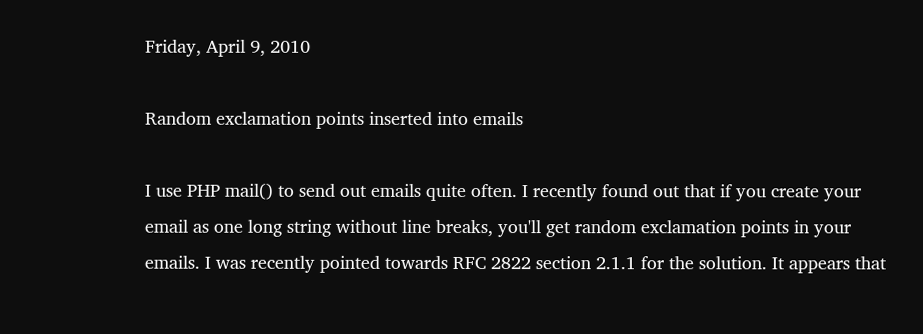Friday, April 9, 2010

Random exclamation points inserted into emails

I use PHP mail() to send out emails quite often. I recently found out that if you create your email as one long string without line breaks, you'll get random exclamation points in your emails. I was recently pointed towards RFC 2822 section 2.1.1 for the solution. It appears that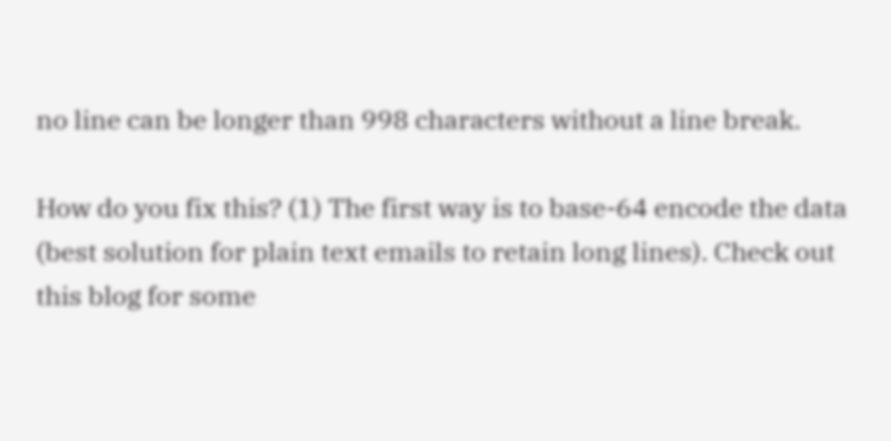no line can be longer than 998 characters without a line break.

How do you fix this? (1) The first way is to base-64 encode the data (best solution for plain text emails to retain long lines). Check out this blog for some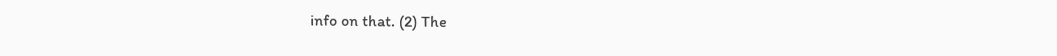info on that. (2) The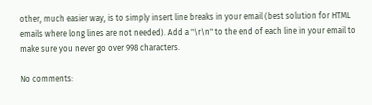other, much easier way, is to simply insert line breaks in your email (best solution for HTML emails where long lines are not needed). Add a "\r\n" to the end of each line in your email to make sure you never go over 998 characters.

No comments: